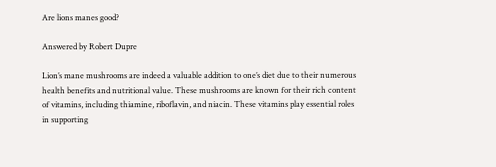Are lions manes good?

Answered by Robert Dupre

Lion’s mane mushrooms are indeed a valuable addition to one’s diet due to their numerous health benefits and nutritional value. These mushrooms are known for their rich content of vitamins, including thiamine, riboflavin, and niacin. These vitamins play essential roles in supporting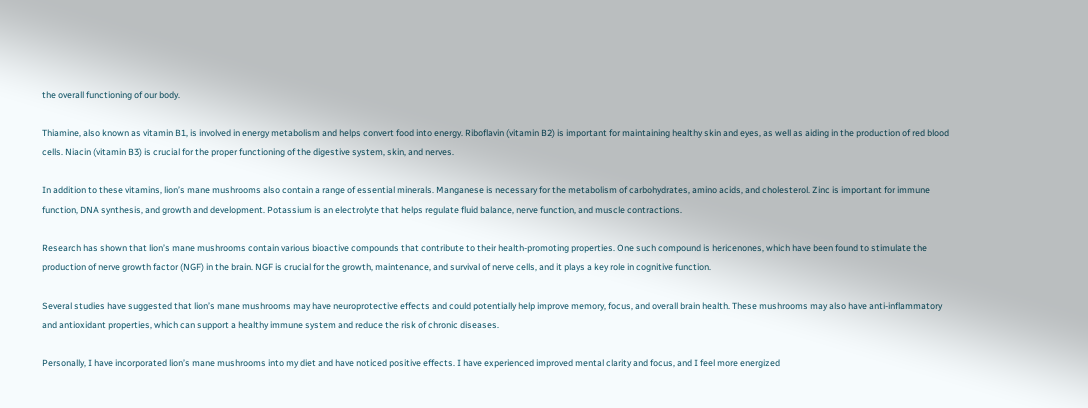the overall functioning of our body.

Thiamine, also known as vitamin B1, is involved in energy metabolism and helps convert food into energy. Riboflavin (vitamin B2) is important for maintaining healthy skin and eyes, as well as aiding in the production of red blood cells. Niacin (vitamin B3) is crucial for the proper functioning of the digestive system, skin, and nerves.

In addition to these vitamins, lion’s mane mushrooms also contain a range of essential minerals. Manganese is necessary for the metabolism of carbohydrates, amino acids, and cholesterol. Zinc is important for immune function, DNA synthesis, and growth and development. Potassium is an electrolyte that helps regulate fluid balance, nerve function, and muscle contractions.

Research has shown that lion’s mane mushrooms contain various bioactive compounds that contribute to their health-promoting properties. One such compound is hericenones, which have been found to stimulate the production of nerve growth factor (NGF) in the brain. NGF is crucial for the growth, maintenance, and survival of nerve cells, and it plays a key role in cognitive function.

Several studies have suggested that lion’s mane mushrooms may have neuroprotective effects and could potentially help improve memory, focus, and overall brain health. These mushrooms may also have anti-inflammatory and antioxidant properties, which can support a healthy immune system and reduce the risk of chronic diseases.

Personally, I have incorporated lion’s mane mushrooms into my diet and have noticed positive effects. I have experienced improved mental clarity and focus, and I feel more energized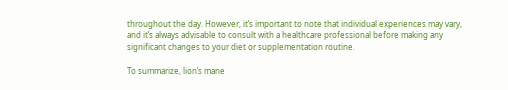throughout the day. However, it’s important to note that individual experiences may vary, and it’s always advisable to consult with a healthcare professional before making any significant changes to your diet or supplementation routine.

To summarize, lion’s mane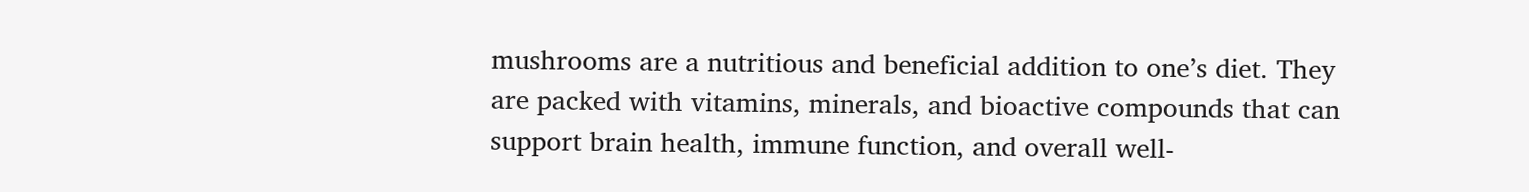mushrooms are a nutritious and beneficial addition to one’s diet. They are packed with vitamins, minerals, and bioactive compounds that can support brain health, immune function, and overall well-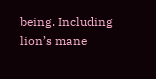being. Including lion’s mane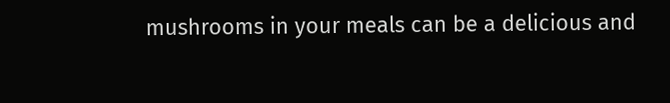mushrooms in your meals can be a delicious and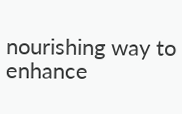nourishing way to enhance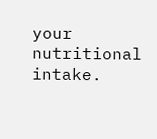your nutritional intake.